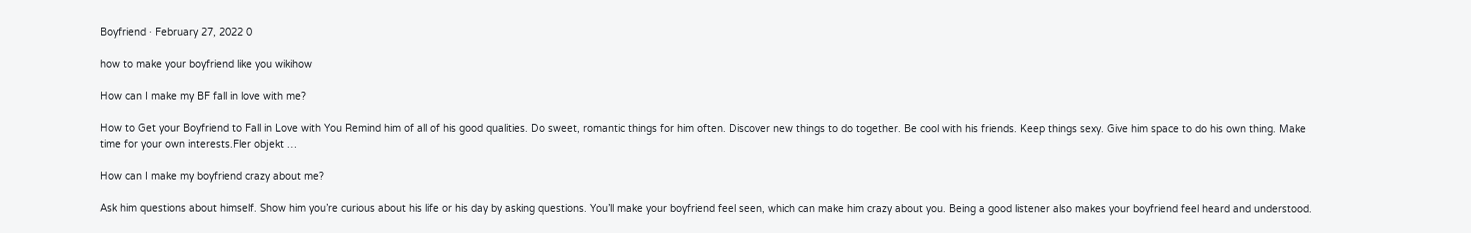Boyfriend · February 27, 2022 0

how to make your boyfriend like you wikihow

How can I make my BF fall in love with me?

How to Get your Boyfriend to Fall in Love with You Remind him of all of his good qualities. Do sweet, romantic things for him often. Discover new things to do together. Be cool with his friends. Keep things sexy. Give him space to do his own thing. Make time for your own interests.Fler objekt …

How can I make my boyfriend crazy about me?

Ask him questions about himself. Show him you’re curious about his life or his day by asking questions. You’ll make your boyfriend feel seen, which can make him crazy about you. Being a good listener also makes your boyfriend feel heard and understood.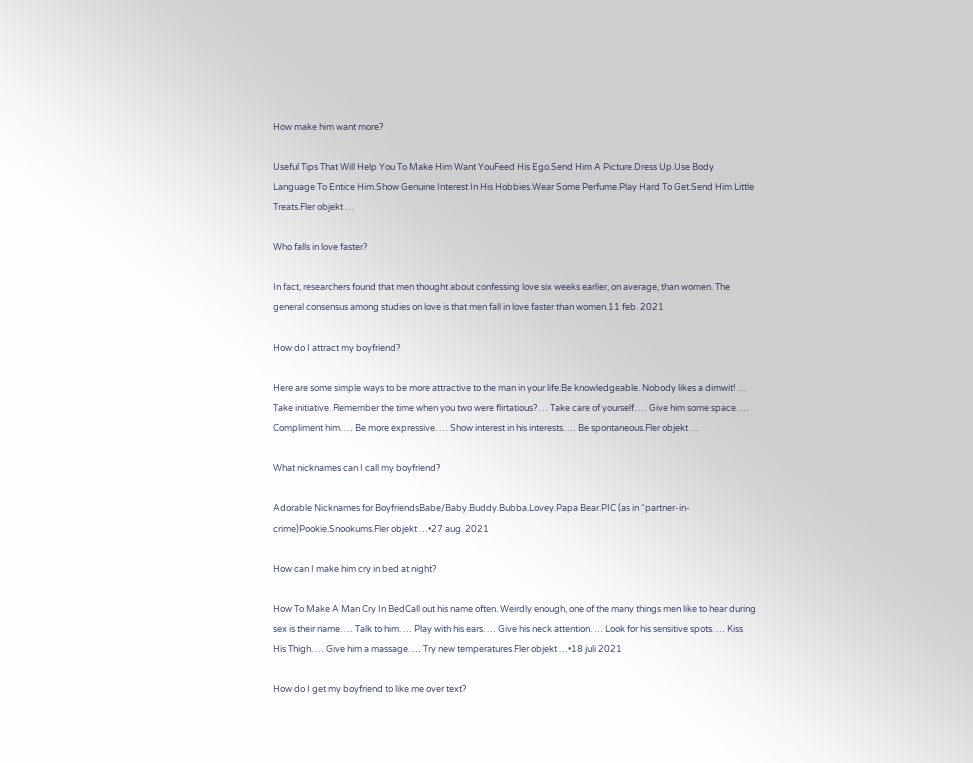How make him want more?

Useful Tips That Will Help You To Make Him Want YouFeed His Ego.Send Him A Picture.Dress Up.Use Body Language To Entice Him.Show Genuine Interest In His Hobbies.Wear Some Perfume.Play Hard To Get.Send Him Little Treats.Fler objekt …

Who falls in love faster?

In fact, researchers found that men thought about confessing love six weeks earlier, on average, than women. The general consensus among studies on love is that men fall in love faster than women.11 feb. 2021

How do I attract my boyfriend?

Here are some simple ways to be more attractive to the man in your life:Be knowledgeable. Nobody likes a dimwit! … Take initiative. Remember the time when you two were flirtatious? … Take care of yourself. … Give him some space. … Compliment him. … Be more expressive. … Show interest in his interests. … Be spontaneous.Fler objekt …

What nicknames can I call my boyfriend?

Adorable Nicknames for BoyfriendsBabe/Baby.Buddy.Bubba.Lovey.Papa Bear.PIC (as in “partner-in-crime)Pookie.Snookums.Fler objekt …•27 aug. 2021

How can I make him cry in bed at night?

How To Make A Man Cry In BedCall out his name often. Weirdly enough, one of the many things men like to hear during sex is their name. … Talk to him. … Play with his ears. … Give his neck attention. … Look for his sensitive spots. … Kiss His Thigh. … Give him a massage. … Try new temperatures.Fler objekt …•18 juli 2021

How do I get my boyfriend to like me over text?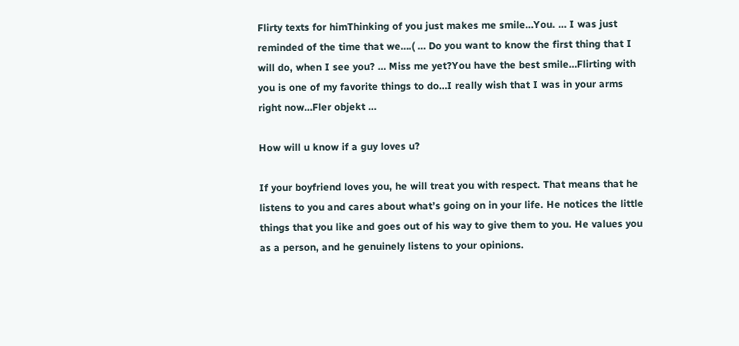Flirty texts for himThinking of you just makes me smile…You. … I was just reminded of the time that we….( … Do you want to know the first thing that I will do, when I see you? … Miss me yet?You have the best smile…Flirting with you is one of my favorite things to do…I really wish that I was in your arms right now…Fler objekt …

How will u know if a guy loves u?

If your boyfriend loves you, he will treat you with respect. That means that he listens to you and cares about what’s going on in your life. He notices the little things that you like and goes out of his way to give them to you. He values you as a person, and he genuinely listens to your opinions.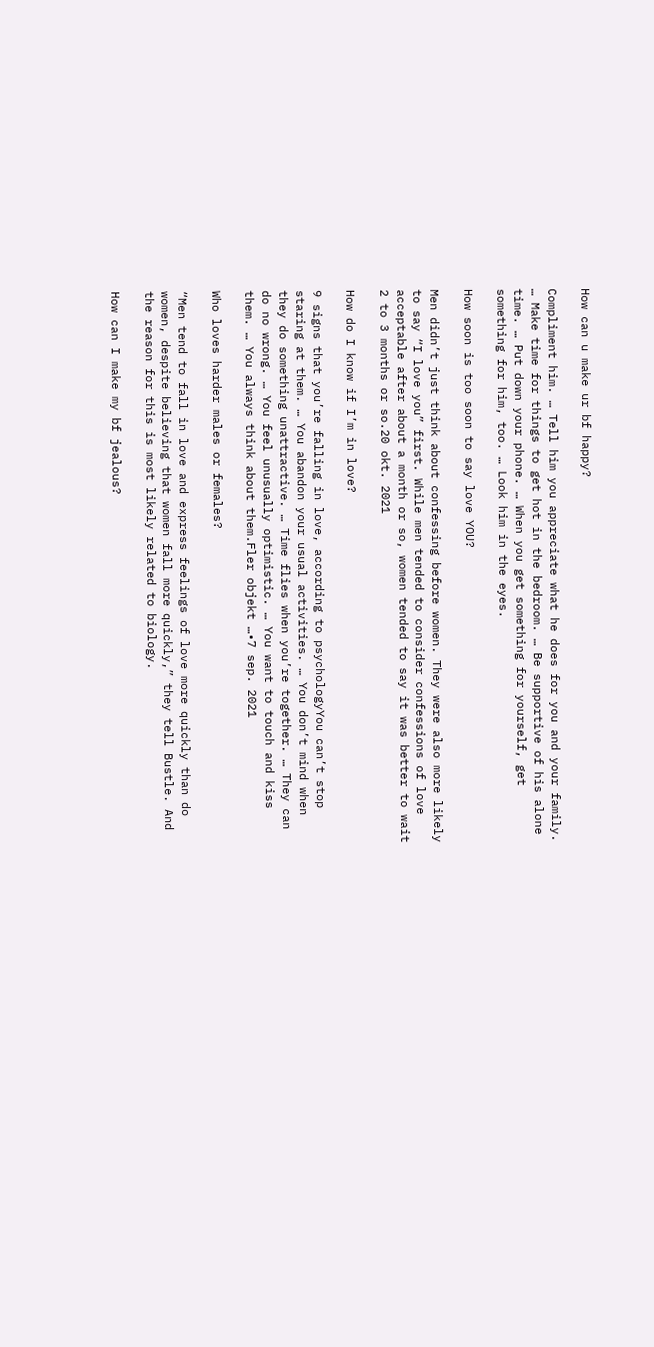How can u make ur bf happy?

Compliment him. … Tell him you appreciate what he does for you and your family. … Make time for things to get hot in the bedroom. … Be supportive of his alone time. … Put down your phone. … When you get something for yourself, get something for him, too. … Look him in the eyes.

How soon is too soon to say love YOU?

Men didn’t just think about confessing before women. They were also more likely to say “I love you” first. While men tended to consider confessions of love acceptable after about a month or so, women tended to say it was better to wait 2 to 3 months or so.20 okt. 2021

How do I know if I’m in love?

9 signs that you’re falling in love, according to psychologyYou can’t stop staring at them. … You abandon your usual activities. … You don’t mind when they do something unattractive. … Time flies when you’re together. … They can do no wrong. … You feel unusually optimistic. … You want to touch and kiss them. … You always think about them.Fler objekt …•7 sep. 2021

Who loves harder males or females?

“Men tend to fall in love and express feelings of love more quickly than do women, despite believing that women fall more quickly,” they tell Bustle. And the reason for this is most likely related to biology.

How can I make my bf jealous?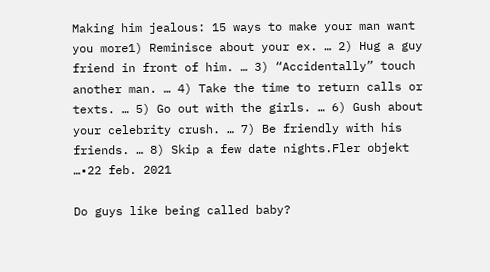Making him jealous: 15 ways to make your man want you more1) Reminisce about your ex. … 2) Hug a guy friend in front of him. … 3) “Accidentally” touch another man. … 4) Take the time to return calls or texts. … 5) Go out with the girls. … 6) Gush about your celebrity crush. … 7) Be friendly with his friends. … 8) Skip a few date nights.Fler objekt …•22 feb. 2021

Do guys like being called baby?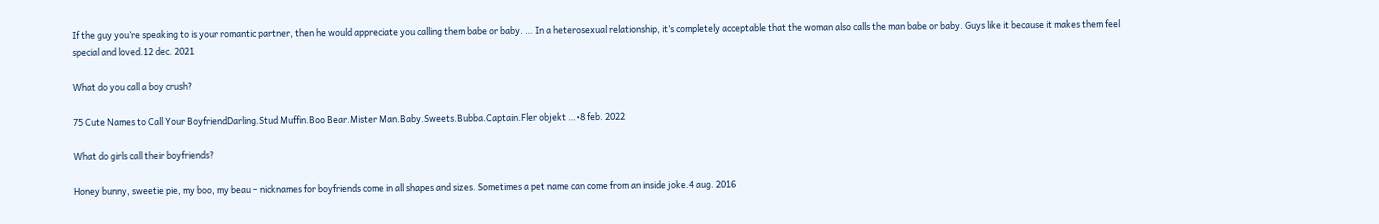If the guy you’re speaking to is your romantic partner, then he would appreciate you calling them babe or baby. … In a heterosexual relationship, it’s completely acceptable that the woman also calls the man babe or baby. Guys like it because it makes them feel special and loved.12 dec. 2021

What do you call a boy crush?

75 Cute Names to Call Your BoyfriendDarling.Stud Muffin.Boo Bear.Mister Man.Baby.Sweets.Bubba.Captain.Fler objekt …•8 feb. 2022

What do girls call their boyfriends?

Honey bunny, sweetie pie, my boo, my beau – nicknames for boyfriends come in all shapes and sizes. Sometimes a pet name can come from an inside joke.4 aug. 2016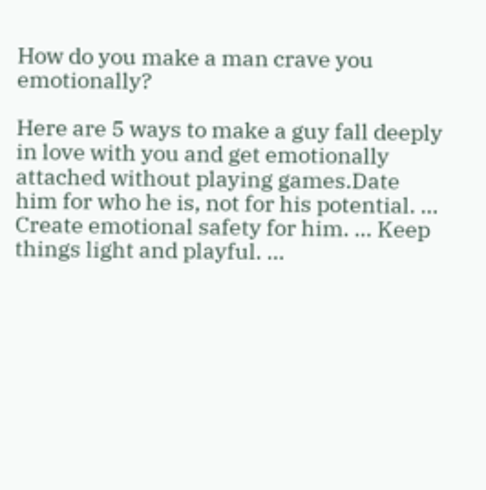How do you make a man crave you emotionally?

Here are 5 ways to make a guy fall deeply in love with you and get emotionally attached without playing games.Date him for who he is, not for his potential. … Create emotional safety for him. … Keep things light and playful. …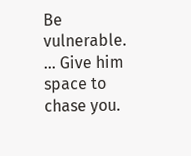Be vulnerable. … Give him space to chase you.